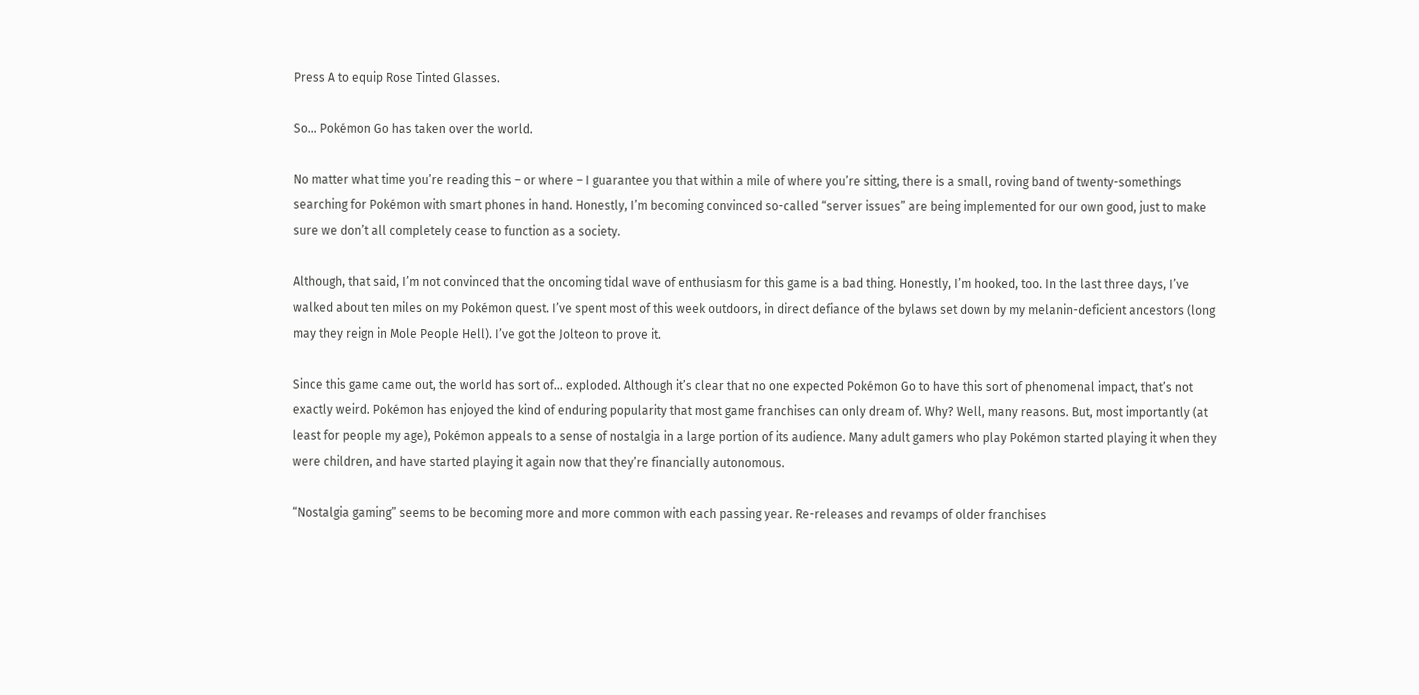Press A to equip Rose Tinted Glasses.

So… Pokémon Go has taken over the world.

No matter what time you’re reading this – or where – I guarantee you that within a mile of where you’re sitting, there is a small, roving band of twenty-somethings searching for Pokémon with smart phones in hand. Honestly, I’m becoming convinced so-called “server issues” are being implemented for our own good, just to make sure we don’t all completely cease to function as a society.

Although, that said, I’m not convinced that the oncoming tidal wave of enthusiasm for this game is a bad thing. Honestly, I’m hooked, too. In the last three days, I’ve walked about ten miles on my Pokémon quest. I’ve spent most of this week outdoors, in direct defiance of the bylaws set down by my melanin-deficient ancestors (long may they reign in Mole People Hell). I’ve got the Jolteon to prove it.

Since this game came out, the world has sort of… exploded. Although it’s clear that no one expected Pokémon Go to have this sort of phenomenal impact, that’s not exactly weird. Pokémon has enjoyed the kind of enduring popularity that most game franchises can only dream of. Why? Well, many reasons. But, most importantly (at least for people my age), Pokémon appeals to a sense of nostalgia in a large portion of its audience. Many adult gamers who play Pokémon started playing it when they were children, and have started playing it again now that they’re financially autonomous.

“Nostalgia gaming” seems to be becoming more and more common with each passing year. Re-releases and revamps of older franchises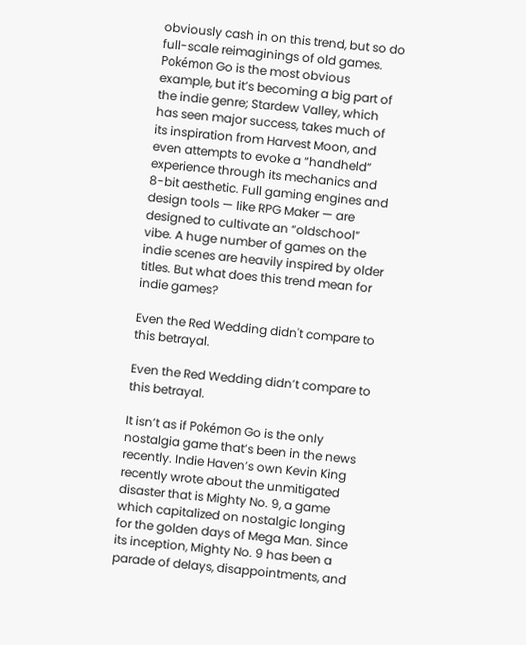obviously cash in on this trend, but so do full-scale reimaginings of old games. Pokémon Go is the most obvious example, but it’s becoming a big part of the indie genre; Stardew Valley, which has seen major success, takes much of its inspiration from Harvest Moon, and even attempts to evoke a “handheld” experience through its mechanics and 8-bit aesthetic. Full gaming engines and design tools — like RPG Maker — are designed to cultivate an “oldschool” vibe. A huge number of games on the indie scenes are heavily inspired by older titles. But what does this trend mean for indie games?

Even the Red Wedding didn't compare to this betrayal.

Even the Red Wedding didn’t compare to this betrayal.

It isn’t as if Pokémon Go is the only nostalgia game that’s been in the news recently. Indie Haven’s own Kevin King recently wrote about the unmitigated disaster that is Mighty No. 9, a game which capitalized on nostalgic longing for the golden days of Mega Man. Since its inception, Mighty No. 9 has been a parade of delays, disappointments, and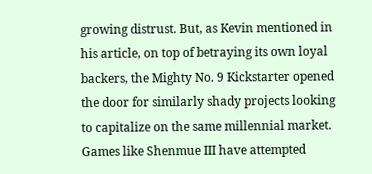growing distrust. But, as Kevin mentioned in his article, on top of betraying its own loyal backers, the Mighty No. 9 Kickstarter opened the door for similarly shady projects looking to capitalize on the same millennial market.  Games like Shenmue III have attempted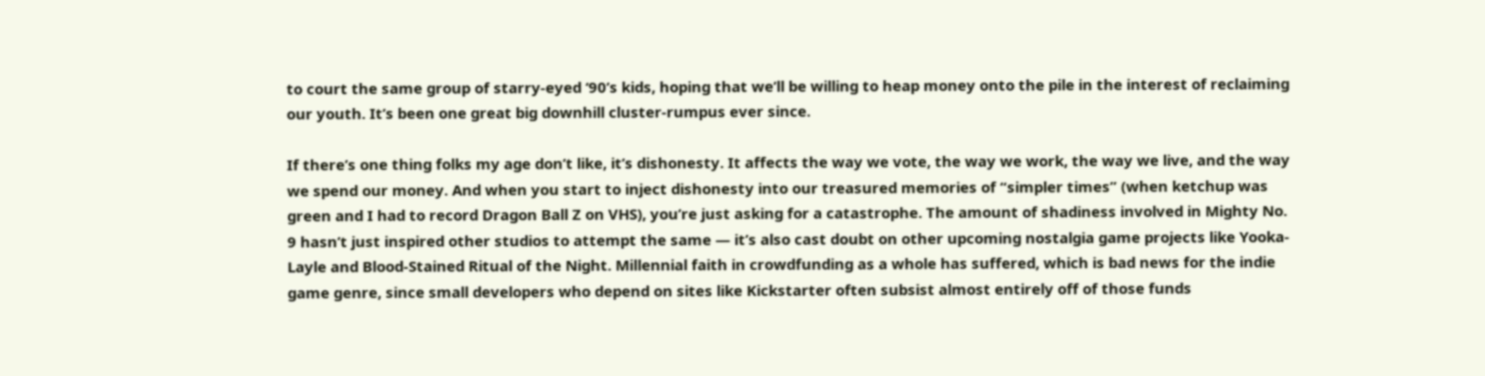to court the same group of starry-eyed ‘90’s kids, hoping that we’ll be willing to heap money onto the pile in the interest of reclaiming our youth. It’s been one great big downhill cluster-rumpus ever since.

If there’s one thing folks my age don’t like, it’s dishonesty. It affects the way we vote, the way we work, the way we live, and the way we spend our money. And when you start to inject dishonesty into our treasured memories of “simpler times” (when ketchup was green and I had to record Dragon Ball Z on VHS), you’re just asking for a catastrophe. The amount of shadiness involved in Mighty No. 9 hasn’t just inspired other studios to attempt the same — it’s also cast doubt on other upcoming nostalgia game projects like Yooka-Layle and Blood-Stained Ritual of the Night. Millennial faith in crowdfunding as a whole has suffered, which is bad news for the indie game genre, since small developers who depend on sites like Kickstarter often subsist almost entirely off of those funds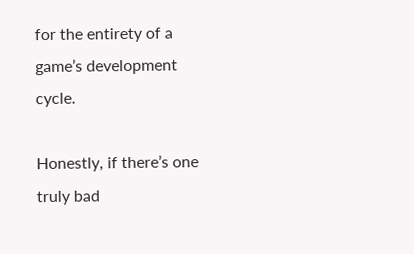for the entirety of a game’s development cycle.

Honestly, if there’s one truly bad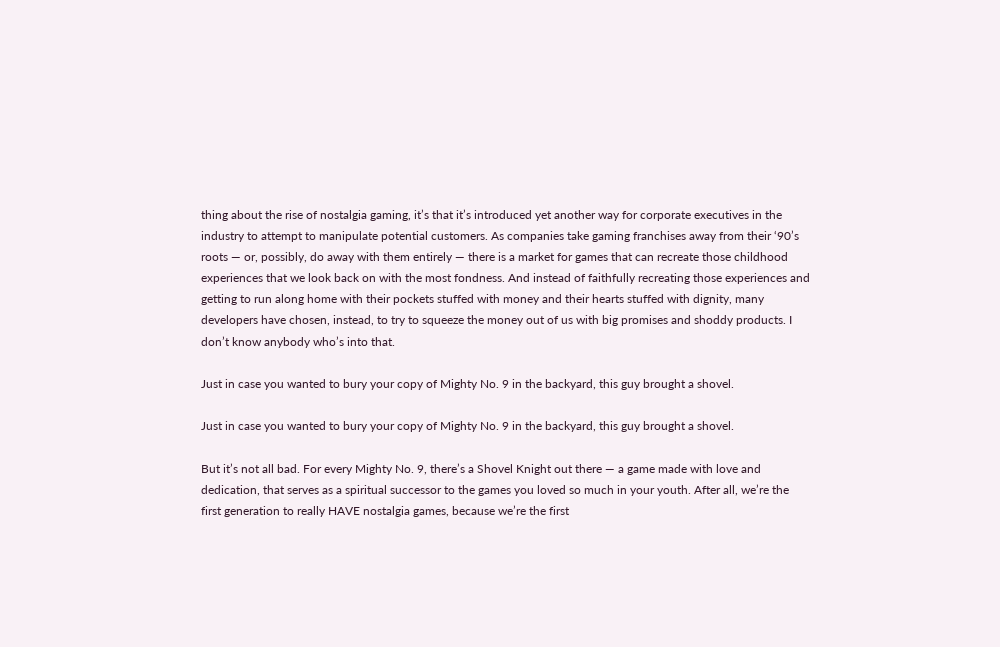thing about the rise of nostalgia gaming, it’s that it’s introduced yet another way for corporate executives in the industry to attempt to manipulate potential customers. As companies take gaming franchises away from their ‘90’s roots — or, possibly, do away with them entirely — there is a market for games that can recreate those childhood experiences that we look back on with the most fondness. And instead of faithfully recreating those experiences and getting to run along home with their pockets stuffed with money and their hearts stuffed with dignity, many developers have chosen, instead, to try to squeeze the money out of us with big promises and shoddy products. I don’t know anybody who’s into that.

Just in case you wanted to bury your copy of Mighty No. 9 in the backyard, this guy brought a shovel.

Just in case you wanted to bury your copy of Mighty No. 9 in the backyard, this guy brought a shovel.

But it’s not all bad. For every Mighty No. 9, there’s a Shovel Knight out there — a game made with love and dedication, that serves as a spiritual successor to the games you loved so much in your youth. After all, we’re the first generation to really HAVE nostalgia games, because we’re the first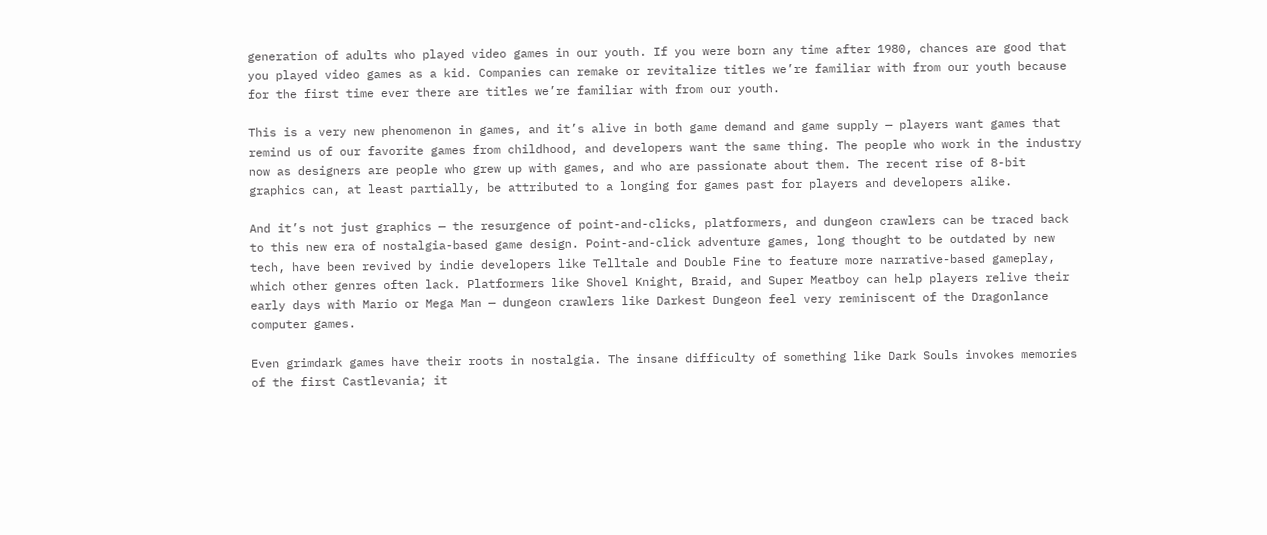generation of adults who played video games in our youth. If you were born any time after 1980, chances are good that you played video games as a kid. Companies can remake or revitalize titles we’re familiar with from our youth because for the first time ever there are titles we’re familiar with from our youth.

This is a very new phenomenon in games, and it’s alive in both game demand and game supply — players want games that remind us of our favorite games from childhood, and developers want the same thing. The people who work in the industry now as designers are people who grew up with games, and who are passionate about them. The recent rise of 8-bit graphics can, at least partially, be attributed to a longing for games past for players and developers alike.

And it’s not just graphics — the resurgence of point-and-clicks, platformers, and dungeon crawlers can be traced back to this new era of nostalgia-based game design. Point-and-click adventure games, long thought to be outdated by new tech, have been revived by indie developers like Telltale and Double Fine to feature more narrative-based gameplay, which other genres often lack. Platformers like Shovel Knight, Braid, and Super Meatboy can help players relive their early days with Mario or Mega Man — dungeon crawlers like Darkest Dungeon feel very reminiscent of the Dragonlance computer games.

Even grimdark games have their roots in nostalgia. The insane difficulty of something like Dark Souls invokes memories of the first Castlevania; it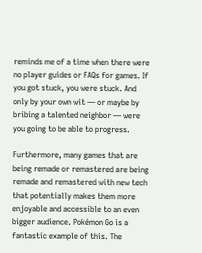reminds me of a time when there were no player guides or FAQs for games. If you got stuck, you were stuck. And only by your own wit — or maybe by bribing a talented neighbor — were you going to be able to progress.

Furthermore, many games that are being remade or remastered are being remade and remastered with new tech that potentially makes them more enjoyable and accessible to an even bigger audience. Pokémon Go is a fantastic example of this. The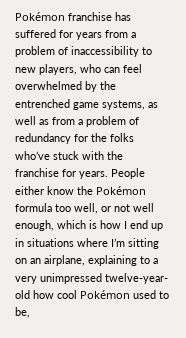Pokémon franchise has suffered for years from a problem of inaccessibility to new players, who can feel overwhelmed by the entrenched game systems, as well as from a problem of redundancy for the folks who’ve stuck with the franchise for years. People either know the Pokémon formula too well, or not well enough, which is how I end up in situations where I’m sitting on an airplane, explaining to a very unimpressed twelve-year-old how cool Pokémon used to be,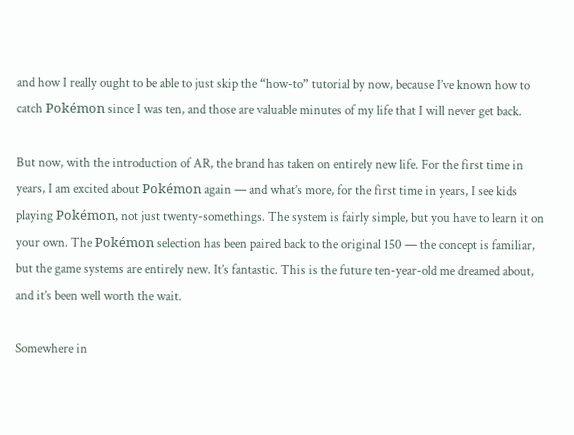and how I really ought to be able to just skip the “how-to” tutorial by now, because I’ve known how to catch Pokémon since I was ten, and those are valuable minutes of my life that I will never get back.

But now, with the introduction of AR, the brand has taken on entirely new life. For the first time in years, I am excited about Pokémon again — and what’s more, for the first time in years, I see kids playing Pokémon, not just twenty-somethings. The system is fairly simple, but you have to learn it on your own. The Pokémon selection has been paired back to the original 150 — the concept is familiar, but the game systems are entirely new. It’s fantastic. This is the future ten-year-old me dreamed about, and it’s been well worth the wait.

Somewhere in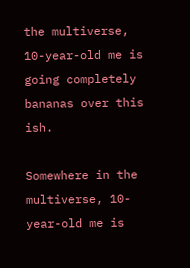the multiverse, 10-year-old me is going completely bananas over this ish.

Somewhere in the multiverse, 10-year-old me is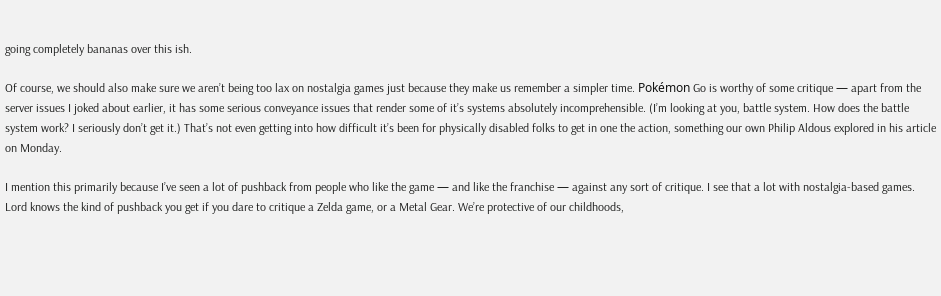going completely bananas over this ish.

Of course, we should also make sure we aren’t being too lax on nostalgia games just because they make us remember a simpler time. Pokémon Go is worthy of some critique — apart from the server issues I joked about earlier, it has some serious conveyance issues that render some of it’s systems absolutely incomprehensible. (I’m looking at you, battle system. How does the battle system work? I seriously don’t get it.) That’s not even getting into how difficult it’s been for physically disabled folks to get in one the action, something our own Philip Aldous explored in his article on Monday.

I mention this primarily because I’ve seen a lot of pushback from people who like the game — and like the franchise — against any sort of critique. I see that a lot with nostalgia-based games. Lord knows the kind of pushback you get if you dare to critique a Zelda game, or a Metal Gear. We’re protective of our childhoods,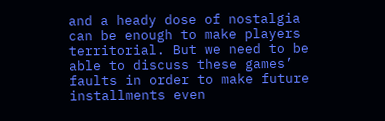and a heady dose of nostalgia can be enough to make players territorial. But we need to be able to discuss these games’ faults in order to make future installments even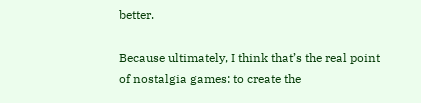better.

Because ultimately, I think that’s the real point of nostalgia games: to create the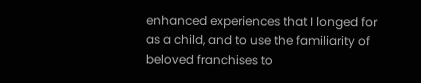enhanced experiences that I longed for as a child, and to use the familiarity of beloved franchises to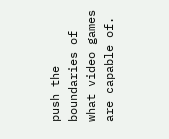push the boundaries of what video games are capable of.